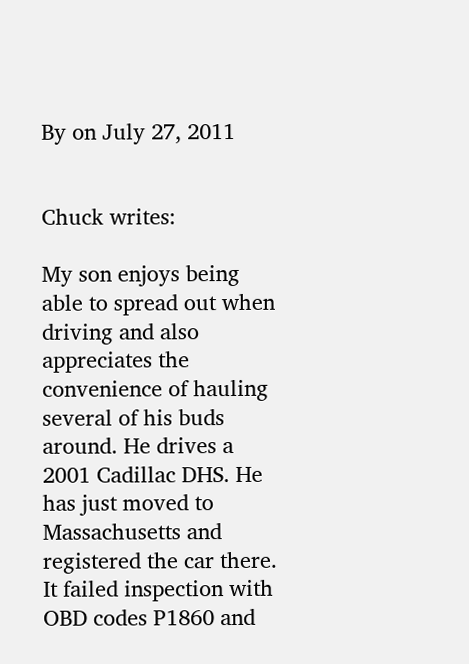By on July 27, 2011


Chuck writes:

My son enjoys being able to spread out when driving and also appreciates the convenience of hauling several of his buds around. He drives a 2001 Cadillac DHS. He has just moved to Massachusetts and registered the car there. It failed inspection with OBD codes P1860 and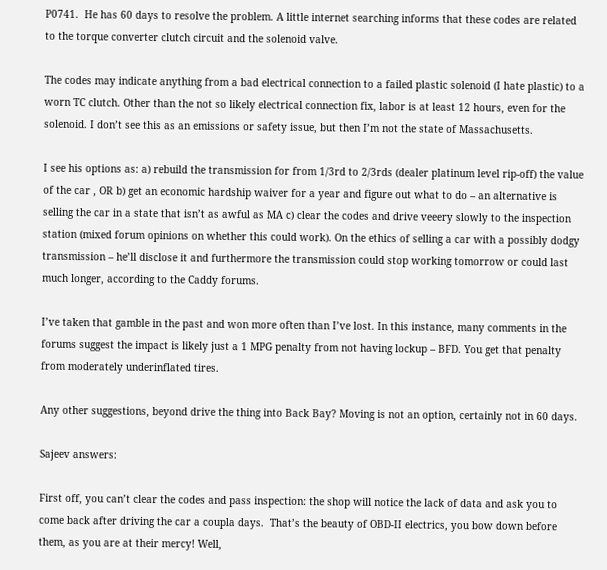P0741.  He has 60 days to resolve the problem. A little internet searching informs that these codes are related to the torque converter clutch circuit and the solenoid valve.

The codes may indicate anything from a bad electrical connection to a failed plastic solenoid (I hate plastic) to a worn TC clutch. Other than the not so likely electrical connection fix, labor is at least 12 hours, even for the solenoid. I don’t see this as an emissions or safety issue, but then I’m not the state of Massachusetts.

I see his options as: a) rebuild the transmission for from 1/3rd to 2/3rds (dealer platinum level rip-off) the value of the car , OR b) get an economic hardship waiver for a year and figure out what to do – an alternative is selling the car in a state that isn’t as awful as MA c) clear the codes and drive veeery slowly to the inspection station (mixed forum opinions on whether this could work). On the ethics of selling a car with a possibly dodgy transmission – he’ll disclose it and furthermore the transmission could stop working tomorrow or could last much longer, according to the Caddy forums.

I’ve taken that gamble in the past and won more often than I’ve lost. In this instance, many comments in the forums suggest the impact is likely just a 1 MPG penalty from not having lockup – BFD. You get that penalty from moderately underinflated tires.

Any other suggestions, beyond drive the thing into Back Bay? Moving is not an option, certainly not in 60 days.

Sajeev answers:

First off, you can’t clear the codes and pass inspection: the shop will notice the lack of data and ask you to come back after driving the car a coupla days.  That’s the beauty of OBD-II electrics, you bow down before them, as you are at their mercy! Well,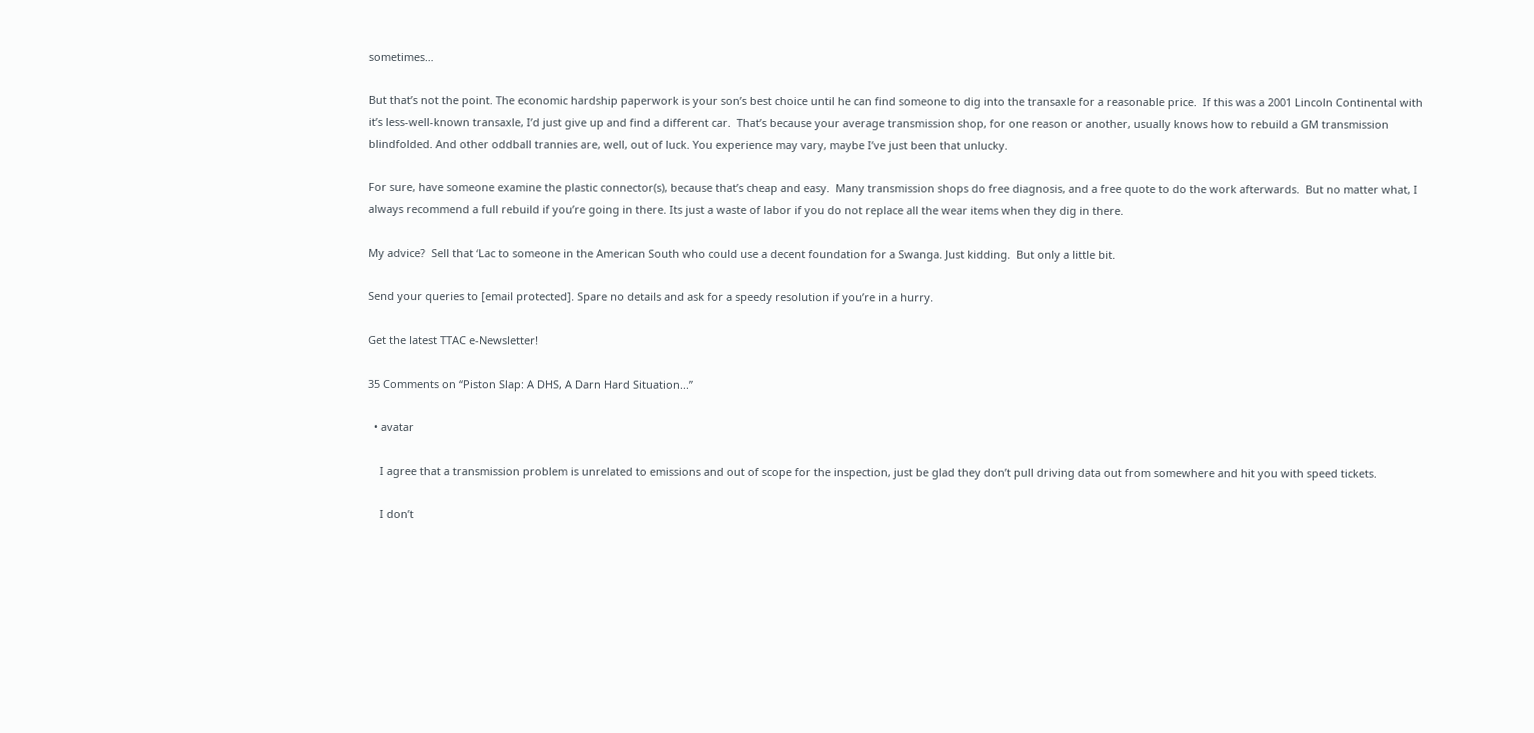sometimes…

But that’s not the point. The economic hardship paperwork is your son’s best choice until he can find someone to dig into the transaxle for a reasonable price.  If this was a 2001 Lincoln Continental with it’s less-well-known transaxle, I’d just give up and find a different car.  That’s because your average transmission shop, for one reason or another, usually knows how to rebuild a GM transmission blindfolded. And other oddball trannies are, well, out of luck. You experience may vary, maybe I’ve just been that unlucky.

For sure, have someone examine the plastic connector(s), because that’s cheap and easy.  Many transmission shops do free diagnosis, and a free quote to do the work afterwards.  But no matter what, I always recommend a full rebuild if you’re going in there. Its just a waste of labor if you do not replace all the wear items when they dig in there.

My advice?  Sell that ‘Lac to someone in the American South who could use a decent foundation for a Swanga. Just kidding.  But only a little bit.

Send your queries to [email protected]. Spare no details and ask for a speedy resolution if you’re in a hurry.

Get the latest TTAC e-Newsletter!

35 Comments on “Piston Slap: A DHS, A Darn Hard Situation...”

  • avatar

    I agree that a transmission problem is unrelated to emissions and out of scope for the inspection, just be glad they don’t pull driving data out from somewhere and hit you with speed tickets.

    I don’t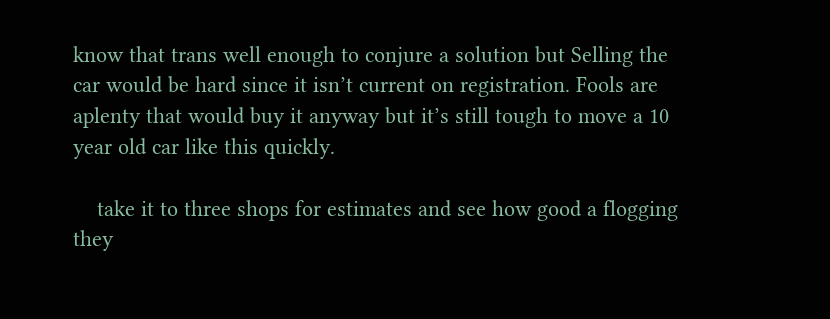know that trans well enough to conjure a solution but Selling the car would be hard since it isn’t current on registration. Fools are aplenty that would buy it anyway but it’s still tough to move a 10 year old car like this quickly.

    take it to three shops for estimates and see how good a flogging they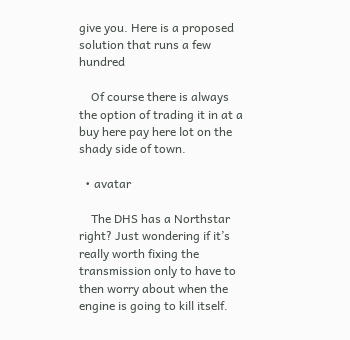give you. Here is a proposed solution that runs a few hundred

    Of course there is always the option of trading it in at a buy here pay here lot on the shady side of town.

  • avatar

    The DHS has a Northstar right? Just wondering if it’s really worth fixing the transmission only to have to then worry about when the engine is going to kill itself.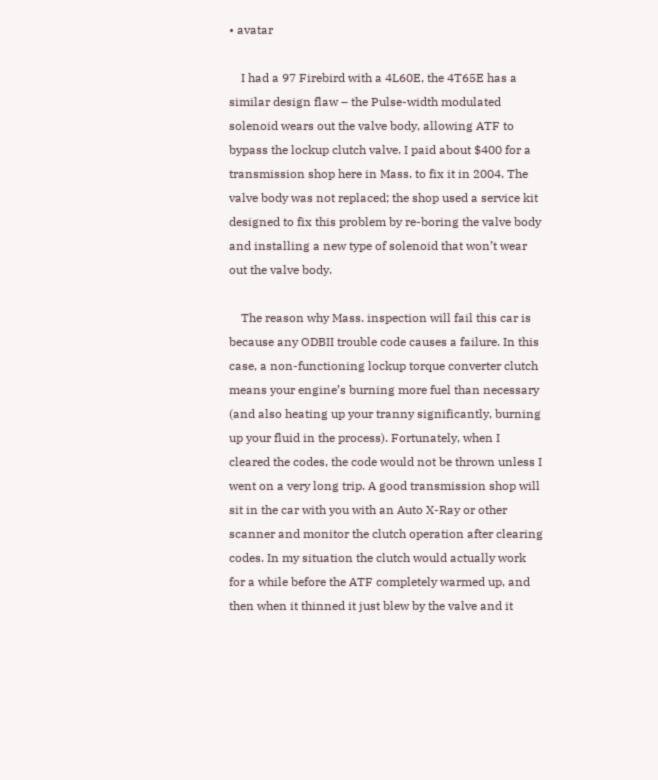• avatar

    I had a 97 Firebird with a 4L60E, the 4T65E has a similar design flaw – the Pulse-width modulated solenoid wears out the valve body, allowing ATF to bypass the lockup clutch valve. I paid about $400 for a transmission shop here in Mass. to fix it in 2004. The valve body was not replaced; the shop used a service kit designed to fix this problem by re-boring the valve body and installing a new type of solenoid that won’t wear out the valve body.

    The reason why Mass. inspection will fail this car is because any ODBII trouble code causes a failure. In this case, a non-functioning lockup torque converter clutch means your engine’s burning more fuel than necessary (and also heating up your tranny significantly, burning up your fluid in the process). Fortunately, when I cleared the codes, the code would not be thrown unless I went on a very long trip. A good transmission shop will sit in the car with you with an Auto X-Ray or other scanner and monitor the clutch operation after clearing codes. In my situation the clutch would actually work for a while before the ATF completely warmed up, and then when it thinned it just blew by the valve and it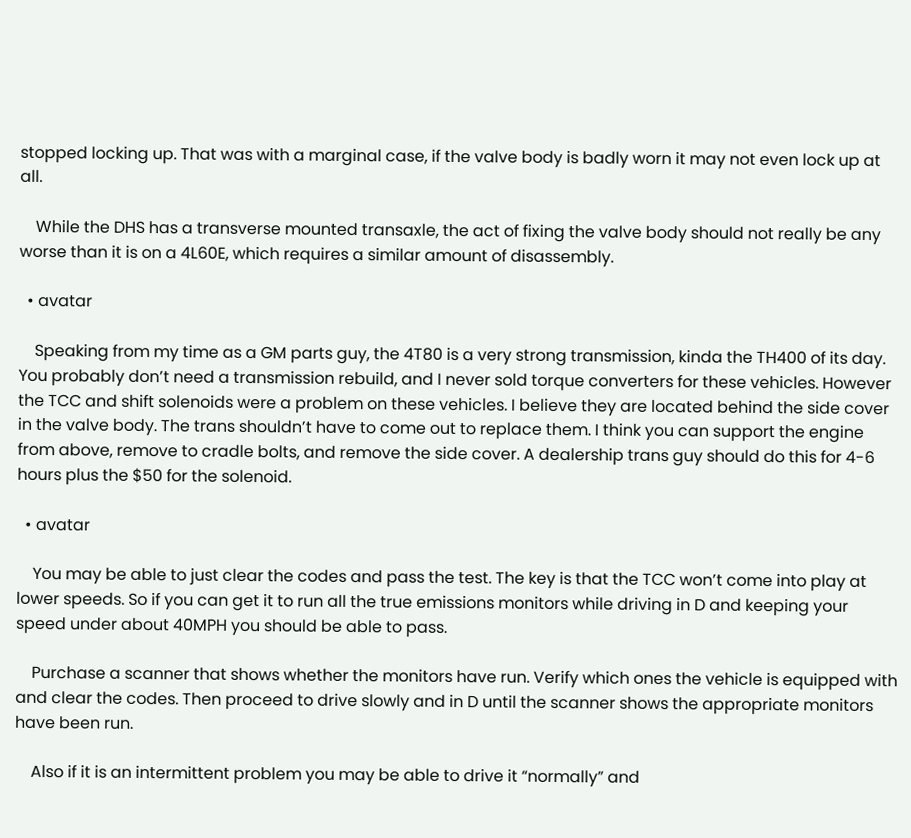stopped locking up. That was with a marginal case, if the valve body is badly worn it may not even lock up at all.

    While the DHS has a transverse mounted transaxle, the act of fixing the valve body should not really be any worse than it is on a 4L60E, which requires a similar amount of disassembly.

  • avatar

    Speaking from my time as a GM parts guy, the 4T80 is a very strong transmission, kinda the TH400 of its day. You probably don’t need a transmission rebuild, and I never sold torque converters for these vehicles. However the TCC and shift solenoids were a problem on these vehicles. I believe they are located behind the side cover in the valve body. The trans shouldn’t have to come out to replace them. I think you can support the engine from above, remove to cradle bolts, and remove the side cover. A dealership trans guy should do this for 4-6 hours plus the $50 for the solenoid.

  • avatar

    You may be able to just clear the codes and pass the test. The key is that the TCC won’t come into play at lower speeds. So if you can get it to run all the true emissions monitors while driving in D and keeping your speed under about 40MPH you should be able to pass.

    Purchase a scanner that shows whether the monitors have run. Verify which ones the vehicle is equipped with and clear the codes. Then proceed to drive slowly and in D until the scanner shows the appropriate monitors have been run.

    Also if it is an intermittent problem you may be able to drive it “normally” and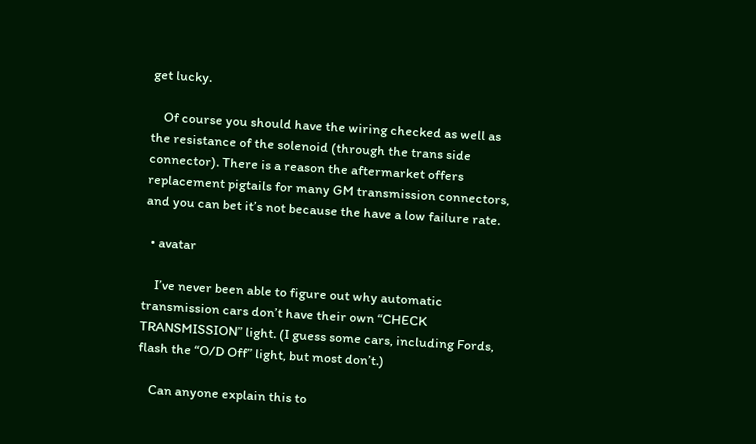get lucky.

    Of course you should have the wiring checked as well as the resistance of the solenoid (through the trans side connector). There is a reason the aftermarket offers replacement pigtails for many GM transmission connectors, and you can bet it’s not because the have a low failure rate.

  • avatar

    I’ve never been able to figure out why automatic transmission cars don’t have their own “CHECK TRANSMISSION” light. (I guess some cars, including Fords, flash the “O/D Off” light, but most don’t.)

    Can anyone explain this to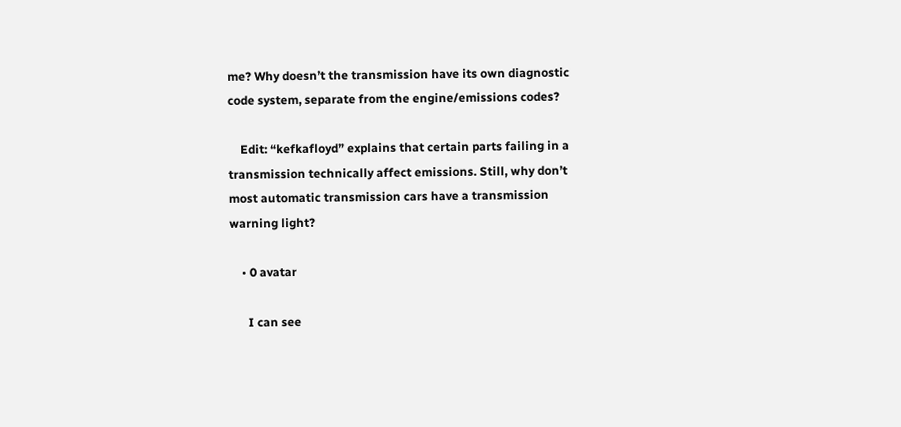me? Why doesn’t the transmission have its own diagnostic code system, separate from the engine/emissions codes?

    Edit: “kefkafloyd” explains that certain parts failing in a transmission technically affect emissions. Still, why don’t most automatic transmission cars have a transmission warning light?

    • 0 avatar

      I can see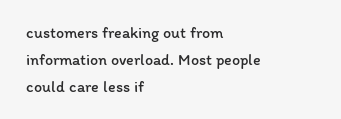customers freaking out from information overload. Most people could care less if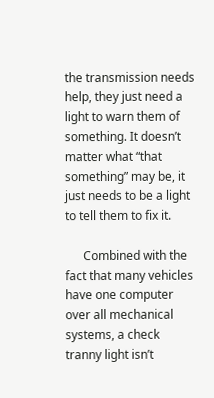the transmission needs help, they just need a light to warn them of something. It doesn’t matter what “that something” may be, it just needs to be a light to tell them to fix it.

      Combined with the fact that many vehicles have one computer over all mechanical systems, a check tranny light isn’t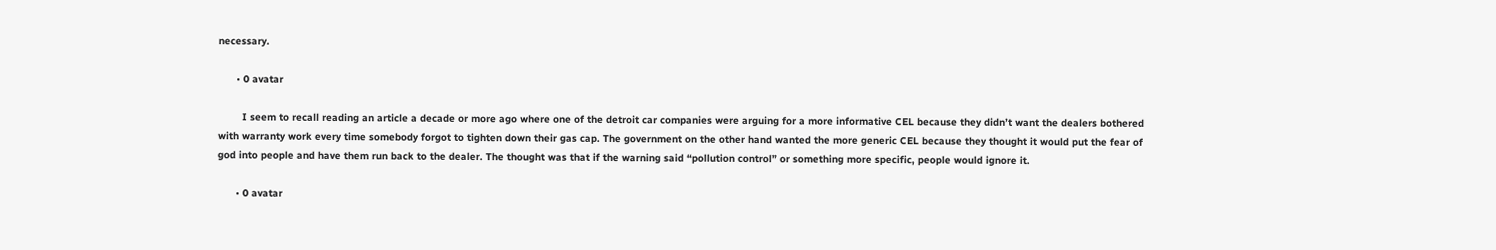necessary.

      • 0 avatar

        I seem to recall reading an article a decade or more ago where one of the detroit car companies were arguing for a more informative CEL because they didn’t want the dealers bothered with warranty work every time somebody forgot to tighten down their gas cap. The government on the other hand wanted the more generic CEL because they thought it would put the fear of god into people and have them run back to the dealer. The thought was that if the warning said “pollution control” or something more specific, people would ignore it.

      • 0 avatar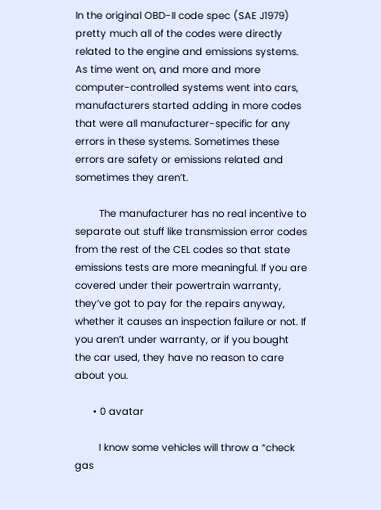In the original OBD-II code spec (SAE J1979) pretty much all of the codes were directly related to the engine and emissions systems. As time went on, and more and more computer-controlled systems went into cars, manufacturers started adding in more codes that were all manufacturer-specific for any errors in these systems. Sometimes these errors are safety or emissions related and sometimes they aren’t.

        The manufacturer has no real incentive to separate out stuff like transmission error codes from the rest of the CEL codes so that state emissions tests are more meaningful. If you are covered under their powertrain warranty, they’ve got to pay for the repairs anyway, whether it causes an inspection failure or not. If you aren’t under warranty, or if you bought the car used, they have no reason to care about you.

      • 0 avatar

        I know some vehicles will throw a “check gas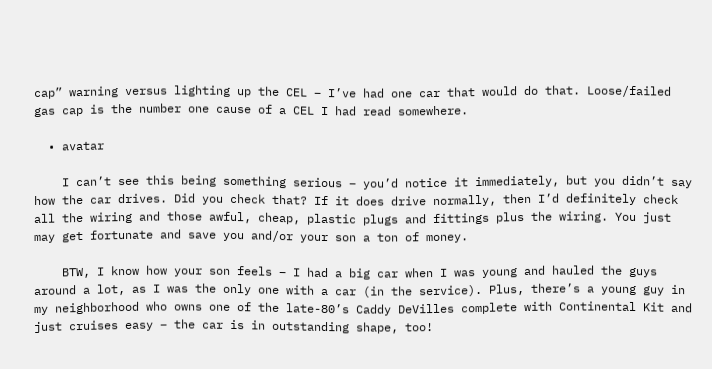cap” warning versus lighting up the CEL – I’ve had one car that would do that. Loose/failed gas cap is the number one cause of a CEL I had read somewhere.

  • avatar

    I can’t see this being something serious – you’d notice it immediately, but you didn’t say how the car drives. Did you check that? If it does drive normally, then I’d definitely check all the wiring and those awful, cheap, plastic plugs and fittings plus the wiring. You just may get fortunate and save you and/or your son a ton of money.

    BTW, I know how your son feels – I had a big car when I was young and hauled the guys around a lot, as I was the only one with a car (in the service). Plus, there’s a young guy in my neighborhood who owns one of the late-80’s Caddy DeVilles complete with Continental Kit and just cruises easy – the car is in outstanding shape, too!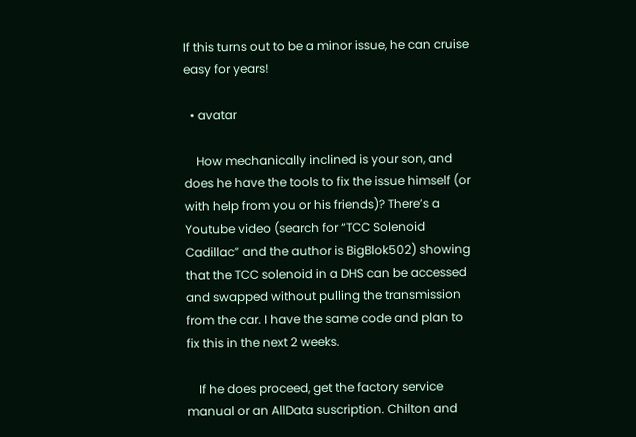If this turns out to be a minor issue, he can cruise easy for years!

  • avatar

    How mechanically inclined is your son, and does he have the tools to fix the issue himself (or with help from you or his friends)? There’s a Youtube video (search for “TCC Solenoid Cadillac” and the author is BigBlok502) showing that the TCC solenoid in a DHS can be accessed and swapped without pulling the transmission from the car. I have the same code and plan to fix this in the next 2 weeks.

    If he does proceed, get the factory service manual or an AllData suscription. Chilton and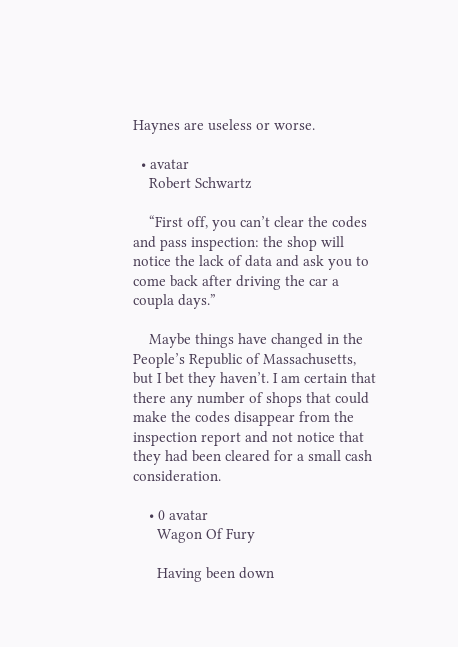Haynes are useless or worse.

  • avatar
    Robert Schwartz

    “First off, you can’t clear the codes and pass inspection: the shop will notice the lack of data and ask you to come back after driving the car a coupla days.”

    Maybe things have changed in the People’s Republic of Massachusetts, but I bet they haven’t. I am certain that there any number of shops that could make the codes disappear from the inspection report and not notice that they had been cleared for a small cash consideration.

    • 0 avatar
      Wagon Of Fury

      Having been down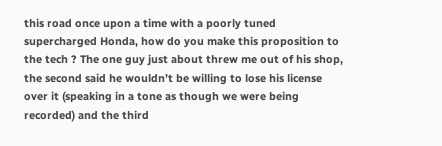this road once upon a time with a poorly tuned supercharged Honda, how do you make this proposition to the tech ? The one guy just about threw me out of his shop, the second said he wouldn’t be willing to lose his license over it (speaking in a tone as though we were being recorded) and the third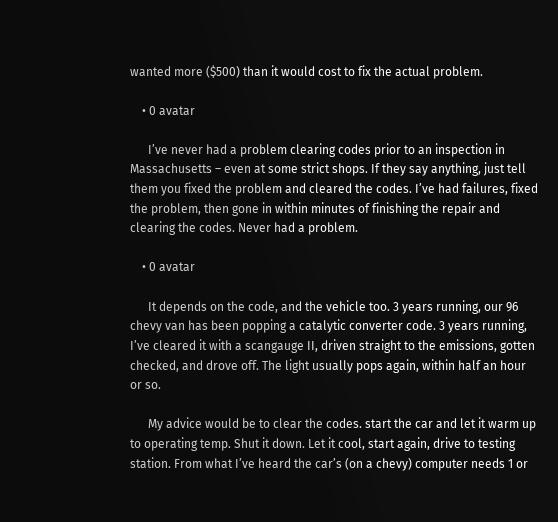wanted more ($500) than it would cost to fix the actual problem.

    • 0 avatar

      I’ve never had a problem clearing codes prior to an inspection in Massachusetts – even at some strict shops. If they say anything, just tell them you fixed the problem and cleared the codes. I’ve had failures, fixed the problem, then gone in within minutes of finishing the repair and clearing the codes. Never had a problem.

    • 0 avatar

      It depends on the code, and the vehicle too. 3 years running, our 96 chevy van has been popping a catalytic converter code. 3 years running, I’ve cleared it with a scangauge II, driven straight to the emissions, gotten checked, and drove off. The light usually pops again, within half an hour or so.

      My advice would be to clear the codes. start the car and let it warm up to operating temp. Shut it down. Let it cool, start again, drive to testing station. From what I’ve heard the car’s (on a chevy) computer needs 1 or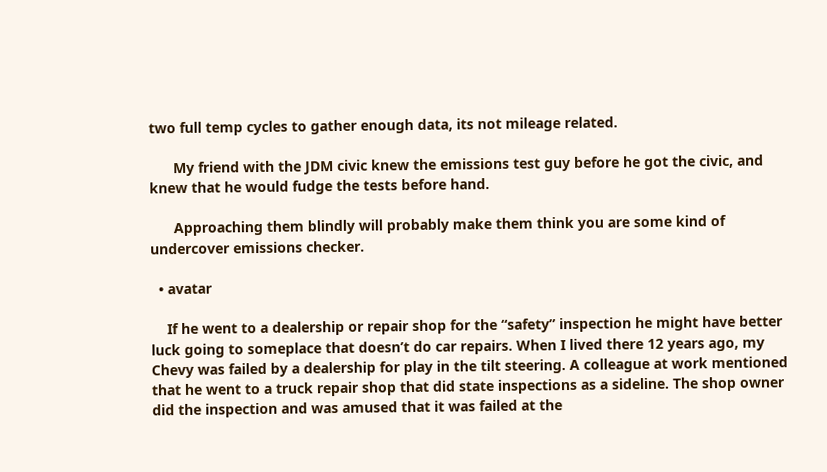two full temp cycles to gather enough data, its not mileage related.

      My friend with the JDM civic knew the emissions test guy before he got the civic, and knew that he would fudge the tests before hand.

      Approaching them blindly will probably make them think you are some kind of undercover emissions checker.

  • avatar

    If he went to a dealership or repair shop for the “safety” inspection he might have better luck going to someplace that doesn’t do car repairs. When I lived there 12 years ago, my Chevy was failed by a dealership for play in the tilt steering. A colleague at work mentioned that he went to a truck repair shop that did state inspections as a sideline. The shop owner did the inspection and was amused that it was failed at the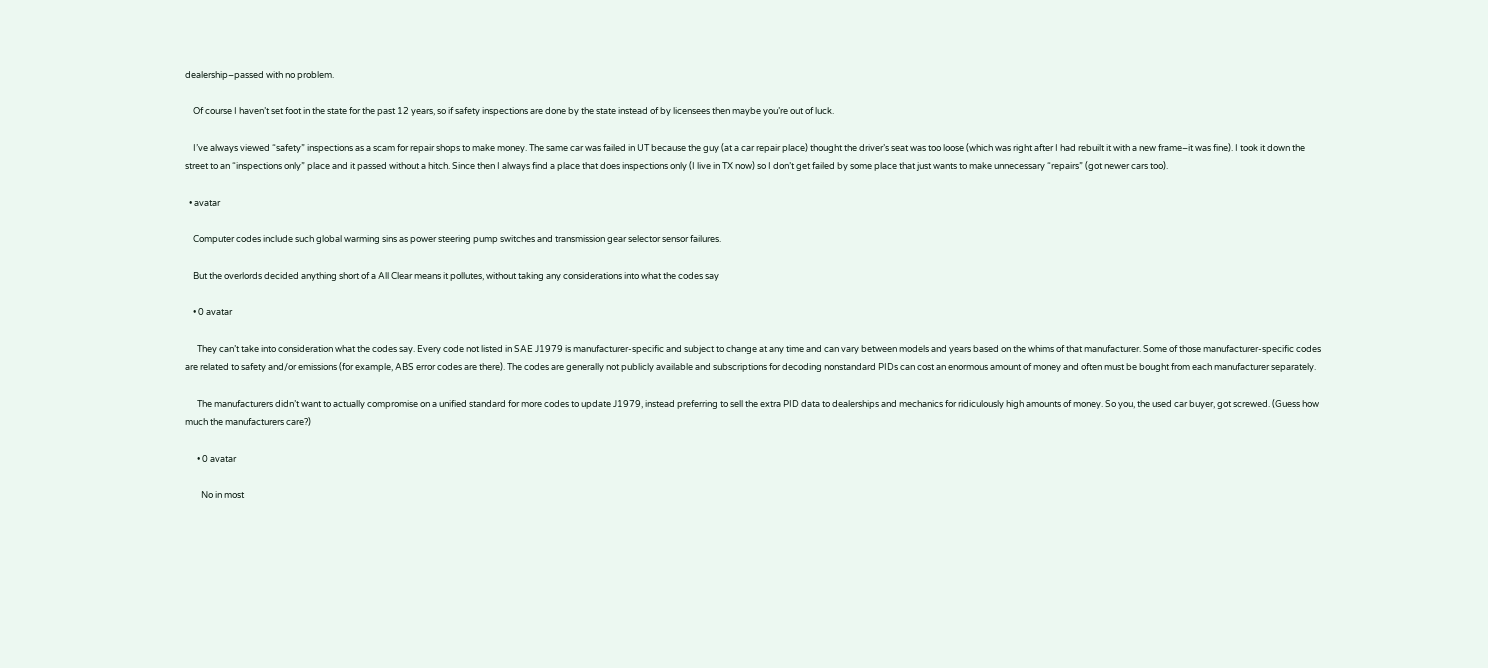dealership–passed with no problem.

    Of course I haven’t set foot in the state for the past 12 years, so if safety inspections are done by the state instead of by licensees then maybe you’re out of luck.

    I’ve always viewed “safety” inspections as a scam for repair shops to make money. The same car was failed in UT because the guy (at a car repair place) thought the driver’s seat was too loose (which was right after I had rebuilt it with a new frame–it was fine). I took it down the street to an “inspections only” place and it passed without a hitch. Since then I always find a place that does inspections only (I live in TX now) so I don’t get failed by some place that just wants to make unnecessary “repairs” (got newer cars too).

  • avatar

    Computer codes include such global warming sins as power steering pump switches and transmission gear selector sensor failures.

    But the overlords decided anything short of a All Clear means it pollutes, without taking any considerations into what the codes say

    • 0 avatar

      They can’t take into consideration what the codes say. Every code not listed in SAE J1979 is manufacturer-specific and subject to change at any time and can vary between models and years based on the whims of that manufacturer. Some of those manufacturer-specific codes are related to safety and/or emissions (for example, ABS error codes are there). The codes are generally not publicly available and subscriptions for decoding nonstandard PIDs can cost an enormous amount of money and often must be bought from each manufacturer separately.

      The manufacturers didn’t want to actually compromise on a unified standard for more codes to update J1979, instead preferring to sell the extra PID data to dealerships and mechanics for ridiculously high amounts of money. So you, the used car buyer, got screwed. (Guess how much the manufacturers care?)

      • 0 avatar

        No in most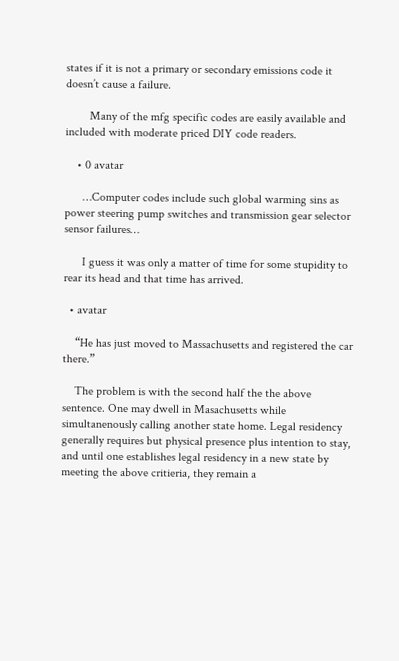states if it is not a primary or secondary emissions code it doesn’t cause a failure.

        Many of the mfg specific codes are easily available and included with moderate priced DIY code readers.

    • 0 avatar

      …Computer codes include such global warming sins as power steering pump switches and transmission gear selector sensor failures…

      I guess it was only a matter of time for some stupidity to rear its head and that time has arrived.

  • avatar

    “He has just moved to Massachusetts and registered the car there.”

    The problem is with the second half the the above sentence. One may dwell in Masachusetts while simultanenously calling another state home. Legal residency generally requires but physical presence plus intention to stay, and until one establishes legal residency in a new state by meeting the above critieria, they remain a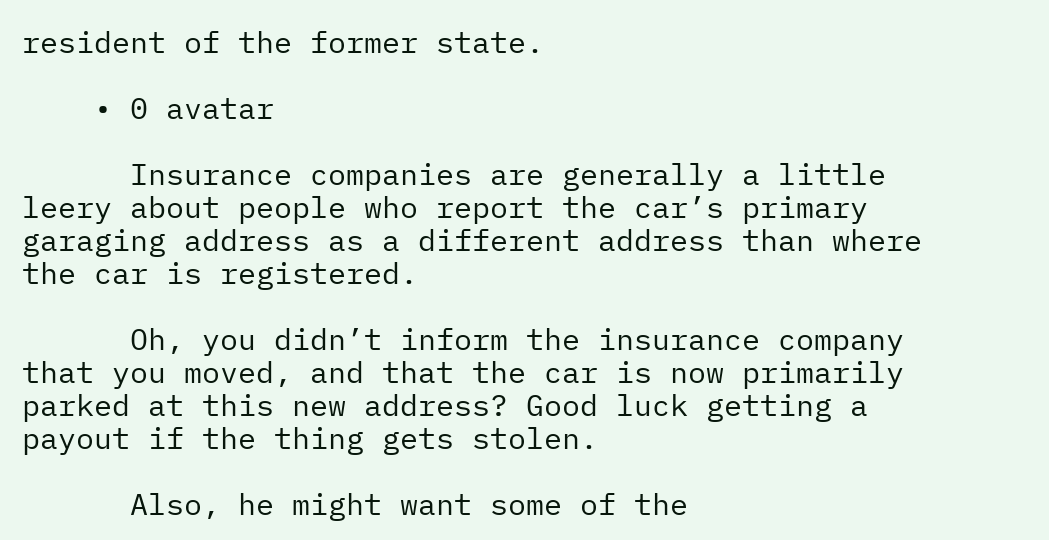resident of the former state.

    • 0 avatar

      Insurance companies are generally a little leery about people who report the car’s primary garaging address as a different address than where the car is registered.

      Oh, you didn’t inform the insurance company that you moved, and that the car is now primarily parked at this new address? Good luck getting a payout if the thing gets stolen.

      Also, he might want some of the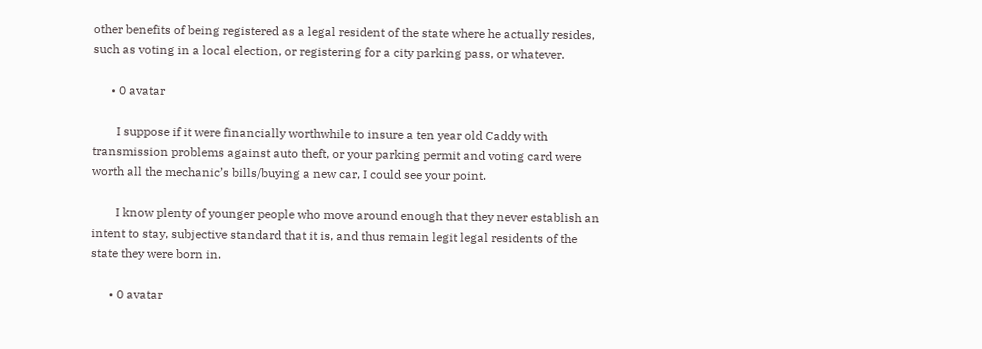other benefits of being registered as a legal resident of the state where he actually resides, such as voting in a local election, or registering for a city parking pass, or whatever.

      • 0 avatar

        I suppose if it were financially worthwhile to insure a ten year old Caddy with transmission problems against auto theft, or your parking permit and voting card were worth all the mechanic’s bills/buying a new car, I could see your point.

        I know plenty of younger people who move around enough that they never establish an intent to stay, subjective standard that it is, and thus remain legit legal residents of the state they were born in.

      • 0 avatar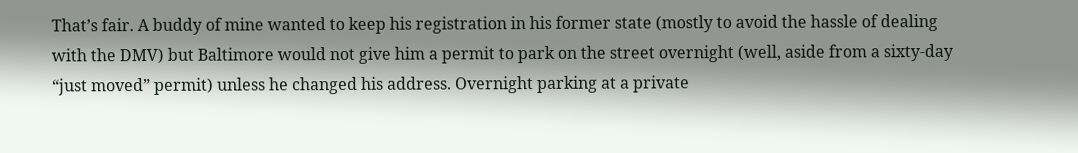That’s fair. A buddy of mine wanted to keep his registration in his former state (mostly to avoid the hassle of dealing with the DMV) but Baltimore would not give him a permit to park on the street overnight (well, aside from a sixty-day “just moved” permit) unless he changed his address. Overnight parking at a private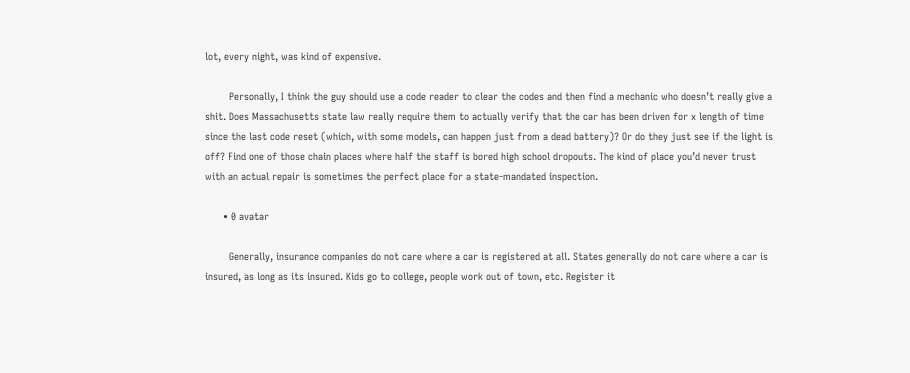lot, every night, was kind of expensive.

        Personally, I think the guy should use a code reader to clear the codes and then find a mechanic who doesn’t really give a shit. Does Massachusetts state law really require them to actually verify that the car has been driven for x length of time since the last code reset (which, with some models, can happen just from a dead battery)? Or do they just see if the light is off? Find one of those chain places where half the staff is bored high school dropouts. The kind of place you’d never trust with an actual repair is sometimes the perfect place for a state-mandated inspection.

      • 0 avatar

        Generally, insurance companies do not care where a car is registered at all. States generally do not care where a car is insured, as long as its insured. Kids go to college, people work out of town, etc. Register it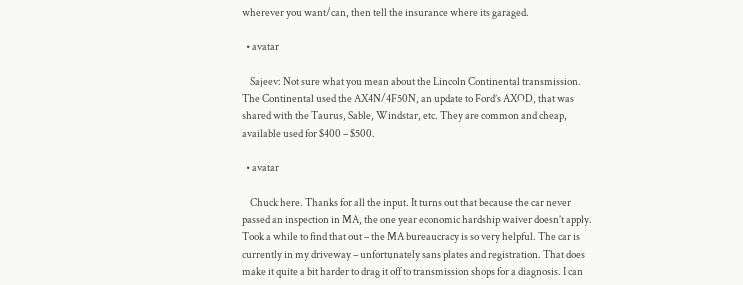wherever you want/can, then tell the insurance where its garaged.

  • avatar

    Sajeev: Not sure what you mean about the Lincoln Continental transmission. The Continental used the AX4N/4F50N, an update to Ford’s AXOD, that was shared with the Taurus, Sable, Windstar, etc. They are common and cheap, available used for $400 – $500.

  • avatar

    Chuck here. Thanks for all the input. It turns out that because the car never passed an inspection in MA, the one year economic hardship waiver doesn’t apply. Took a while to find that out – the MA bureaucracy is so very helpful. The car is currently in my driveway – unfortunately sans plates and registration. That does make it quite a bit harder to drag it off to transmission shops for a diagnosis. I can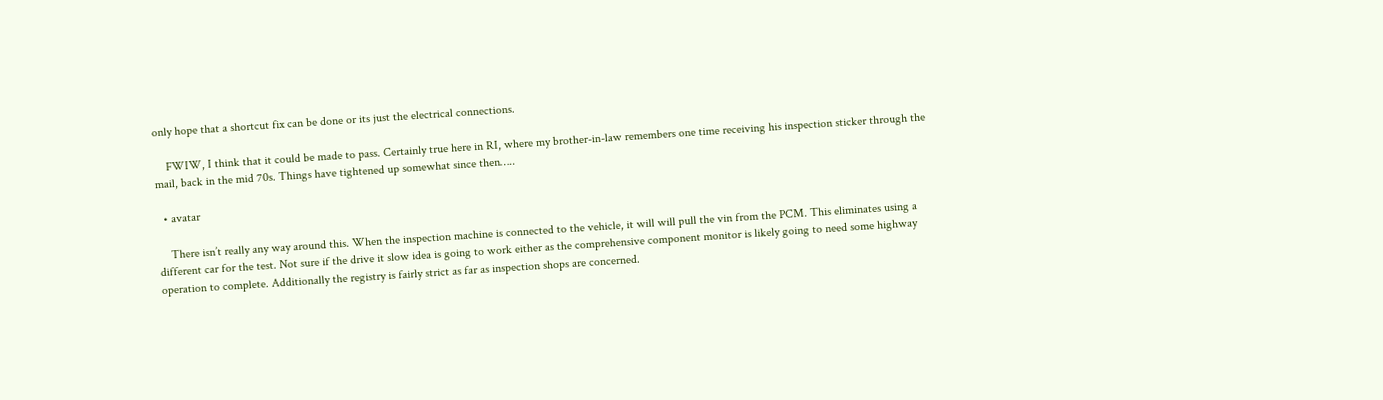only hope that a shortcut fix can be done or its just the electrical connections.

    FWIW, I think that it could be made to pass. Certainly true here in RI, where my brother-in-law remembers one time receiving his inspection sticker through the mail, back in the mid 70s. Things have tightened up somewhat since then…..

  • avatar

    There isn’t really any way around this. When the inspection machine is connected to the vehicle, it will will pull the vin from the PCM. This eliminates using a different car for the test. Not sure if the drive it slow idea is going to work either as the comprehensive component monitor is likely going to need some highway operation to complete. Additionally the registry is fairly strict as far as inspection shops are concerned.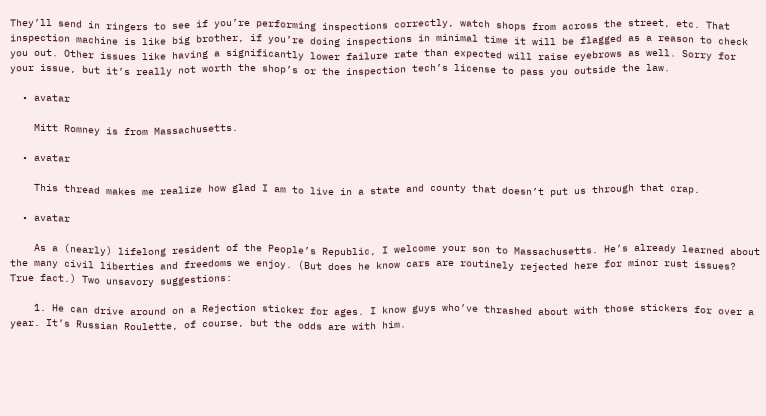They’ll send in ringers to see if you’re performing inspections correctly, watch shops from across the street, etc. That inspection machine is like big brother, if you’re doing inspections in minimal time it will be flagged as a reason to check you out. Other issues like having a significantly lower failure rate than expected will raise eyebrows as well. Sorry for your issue, but it’s really not worth the shop’s or the inspection tech’s license to pass you outside the law.

  • avatar

    Mitt Romney is from Massachusetts.

  • avatar

    This thread makes me realize how glad I am to live in a state and county that doesn’t put us through that crap.

  • avatar

    As a (nearly) lifelong resident of the People’s Republic, I welcome your son to Massachusetts. He’s already learned about the many civil liberties and freedoms we enjoy. (But does he know cars are routinely rejected here for minor rust issues? True fact.) Two unsavory suggestions:

    1. He can drive around on a Rejection sticker for ages. I know guys who’ve thrashed about with those stickers for over a year. It’s Russian Roulette, of course, but the odds are with him.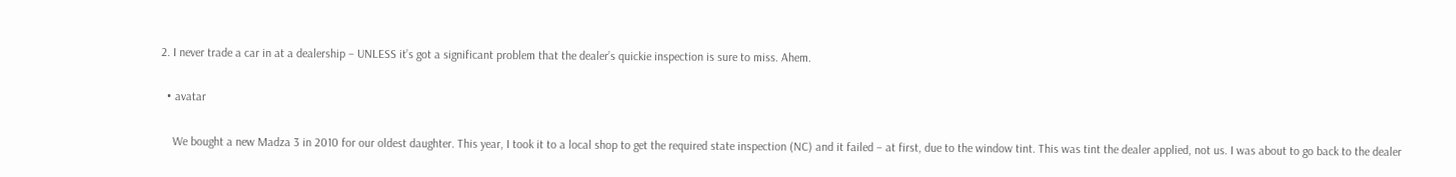2. I never trade a car in at a dealership – UNLESS it’s got a significant problem that the dealer’s quickie inspection is sure to miss. Ahem.

  • avatar

    We bought a new Madza 3 in 2010 for our oldest daughter. This year, I took it to a local shop to get the required state inspection (NC) and it failed – at first, due to the window tint. This was tint the dealer applied, not us. I was about to go back to the dealer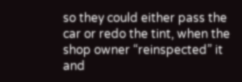so they could either pass the car or redo the tint, when the shop owner “reinspected” it and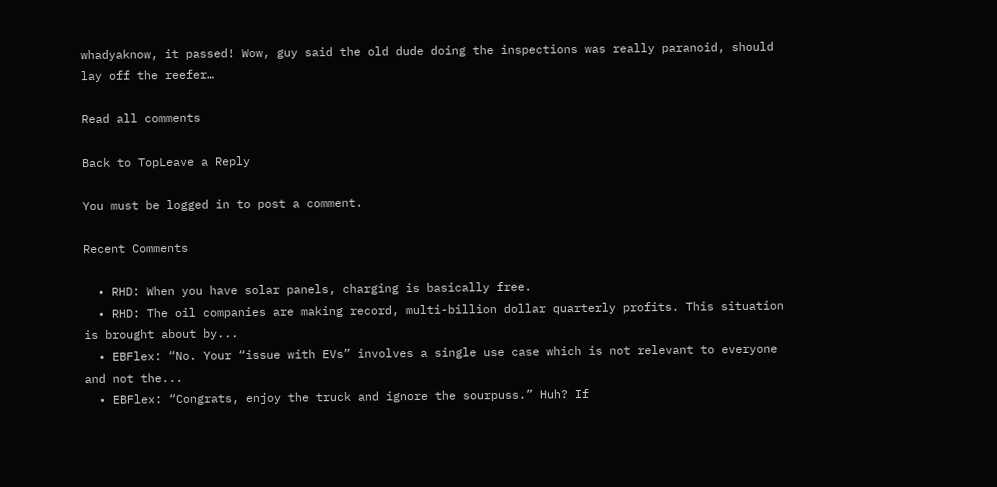whadyaknow, it passed! Wow, guy said the old dude doing the inspections was really paranoid, should lay off the reefer…

Read all comments

Back to TopLeave a Reply

You must be logged in to post a comment.

Recent Comments

  • RHD: When you have solar panels, charging is basically free.
  • RHD: The oil companies are making record, multi-billion dollar quarterly profits. This situation is brought about by...
  • EBFlex: “No. Your “issue with EVs” involves a single use case which is not relevant to everyone and not the...
  • EBFlex: “Congrats, enjoy the truck and ignore the sourpuss.” Huh? If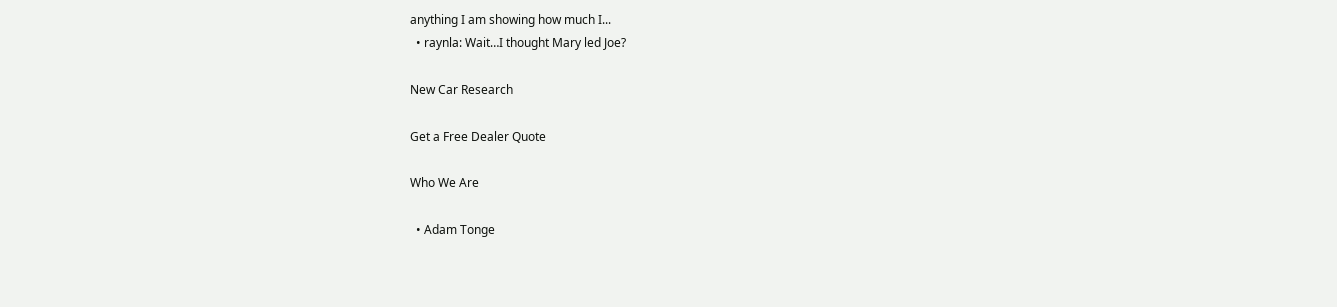anything I am showing how much I...
  • raynla: Wait…I thought Mary led Joe?

New Car Research

Get a Free Dealer Quote

Who We Are

  • Adam Tonge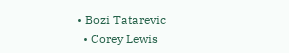• Bozi Tatarevic
  • Corey Lewis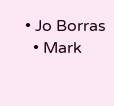• Jo Borras
  • Mark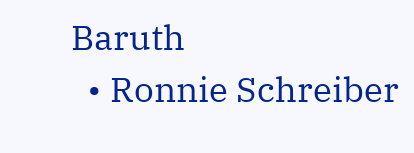Baruth
  • Ronnie Schreiber